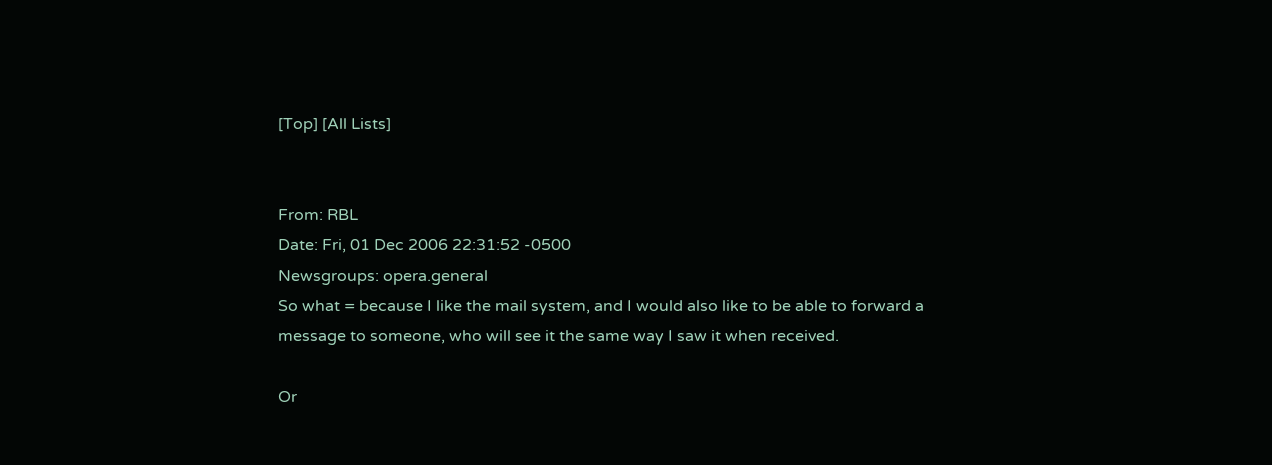[Top] [All Lists]


From: RBL
Date: Fri, 01 Dec 2006 22:31:52 -0500
Newsgroups: opera.general
So what = because I like the mail system, and I would also like to be able to forward a message to someone, who will see it the same way I saw it when received.

Or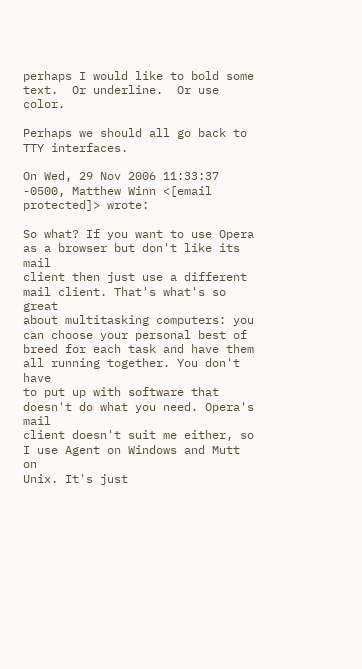perhaps I would like to bold some text.  Or underline.  Or use color.

Perhaps we should all go back to TTY interfaces.

On Wed, 29 Nov 2006 11:33:37 -0500, Matthew Winn <[email protected]> wrote:

So what? If you want to use Opera as a browser but don't like its mail
client then just use a different mail client. That's what's so great
about multitasking computers: you can choose your personal best of
breed for each task and have them all running together. You don't have
to put up with software that doesn't do what you need. Opera's mail
client doesn't suit me either, so I use Agent on Windows and Mutt on
Unix. It's just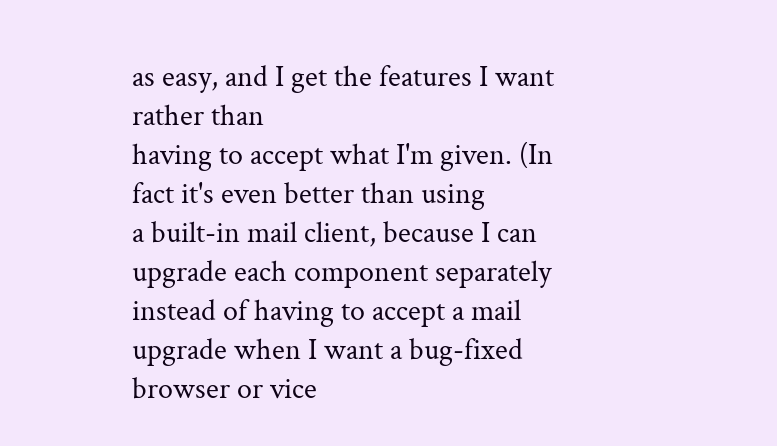as easy, and I get the features I want rather than
having to accept what I'm given. (In fact it's even better than using
a built-in mail client, because I can upgrade each component separately
instead of having to accept a mail upgrade when I want a bug-fixed
browser or vice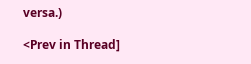versa.)

<Prev in Thread]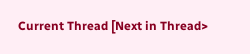Current Thread [Next in Thread>